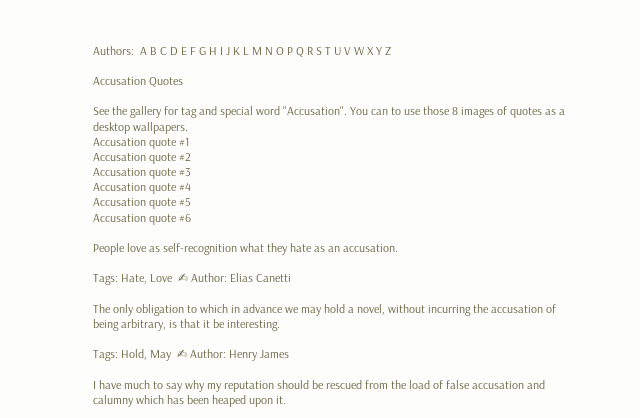Authors:  A B C D E F G H I J K L M N O P Q R S T U V W X Y Z

Accusation Quotes

See the gallery for tag and special word "Accusation". You can to use those 8 images of quotes as a desktop wallpapers.
Accusation quote #1
Accusation quote #2
Accusation quote #3
Accusation quote #4
Accusation quote #5
Accusation quote #6

People love as self-recognition what they hate as an accusation.

Tags: Hate, Love  ✍ Author: Elias Canetti

The only obligation to which in advance we may hold a novel, without incurring the accusation of being arbitrary, is that it be interesting.

Tags: Hold, May  ✍ Author: Henry James

I have much to say why my reputation should be rescued from the load of false accusation and calumny which has been heaped upon it.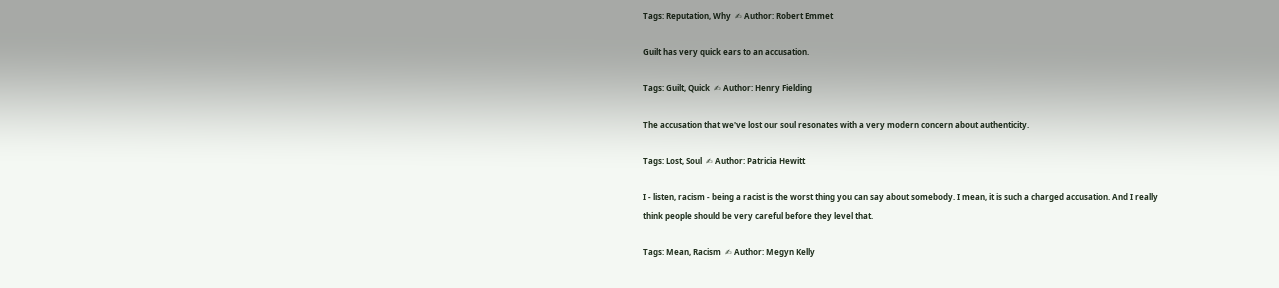Tags: Reputation, Why  ✍ Author: Robert Emmet

Guilt has very quick ears to an accusation.

Tags: Guilt, Quick  ✍ Author: Henry Fielding

The accusation that we've lost our soul resonates with a very modern concern about authenticity.

Tags: Lost, Soul  ✍ Author: Patricia Hewitt

I - listen, racism - being a racist is the worst thing you can say about somebody. I mean, it is such a charged accusation. And I really think people should be very careful before they level that.

Tags: Mean, Racism  ✍ Author: Megyn Kelly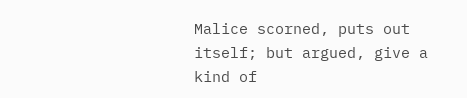Malice scorned, puts out itself; but argued, give a kind of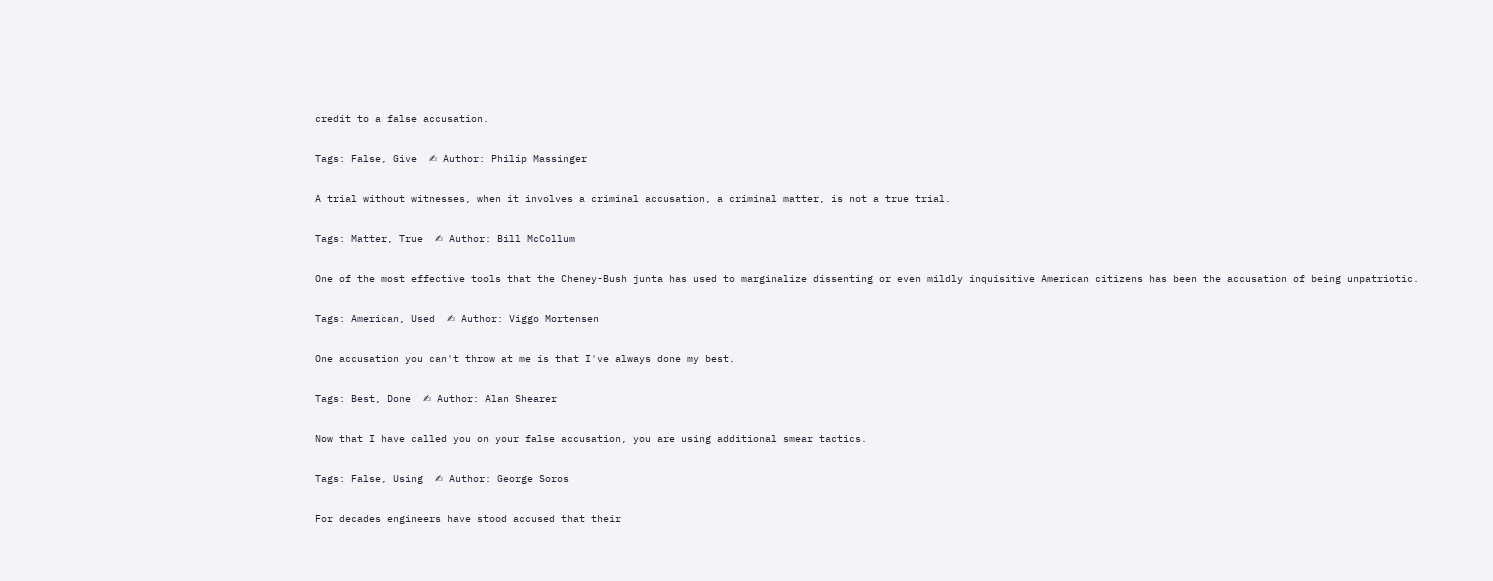credit to a false accusation.

Tags: False, Give  ✍ Author: Philip Massinger

A trial without witnesses, when it involves a criminal accusation, a criminal matter, is not a true trial.

Tags: Matter, True  ✍ Author: Bill McCollum

One of the most effective tools that the Cheney-Bush junta has used to marginalize dissenting or even mildly inquisitive American citizens has been the accusation of being unpatriotic.

Tags: American, Used  ✍ Author: Viggo Mortensen

One accusation you can't throw at me is that I've always done my best.

Tags: Best, Done  ✍ Author: Alan Shearer

Now that I have called you on your false accusation, you are using additional smear tactics.

Tags: False, Using  ✍ Author: George Soros

For decades engineers have stood accused that their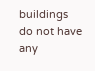buildings do not have any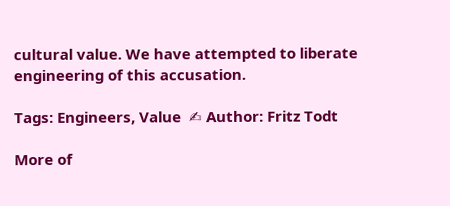cultural value. We have attempted to liberate engineering of this accusation.

Tags: Engineers, Value  ✍ Author: Fritz Todt

More of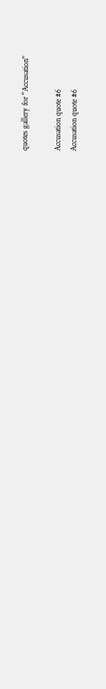quotes gallery for "Accusation"

Accusation quote #6
Accusation quote #6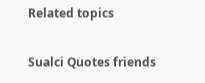Related topics

Sualci Quotes friends